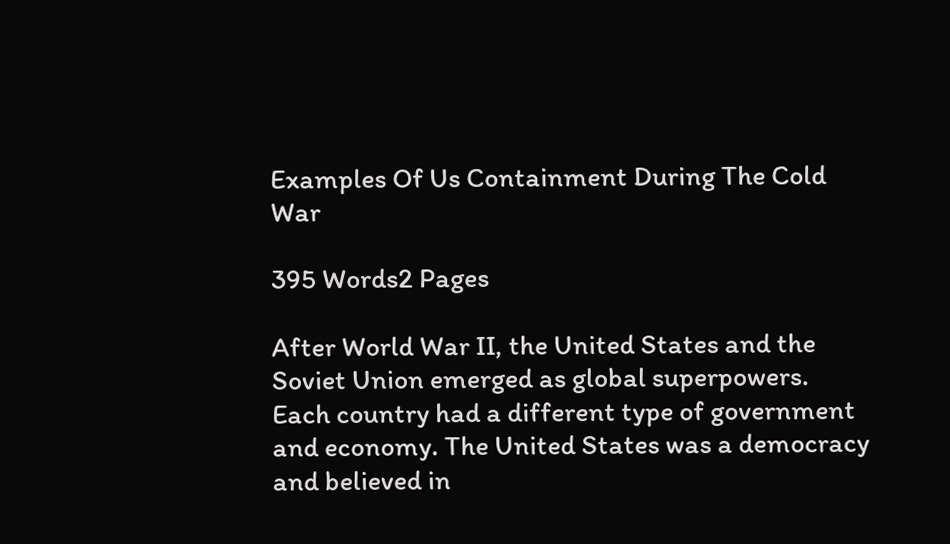Examples Of Us Containment During The Cold War

395 Words2 Pages

After World War II, the United States and the Soviet Union emerged as global superpowers. Each country had a different type of government and economy. The United States was a democracy and believed in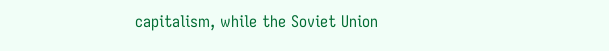capitalism, while the Soviet Union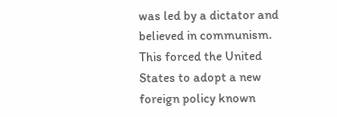was led by a dictator and believed in communism. This forced the United States to adopt a new foreign policy known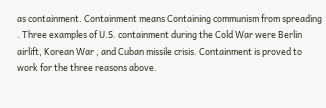as containment. Containment means Containing communism from spreading . Three examples of U.S. containment during the Cold War were Berlin airlift, Korean War , and Cuban missile crisis. Containment is proved to work for the three reasons above.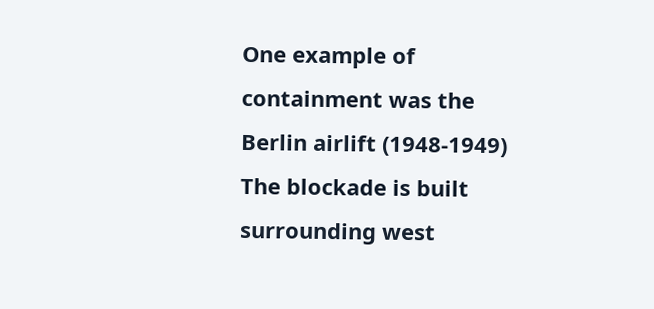One example of containment was the Berlin airlift (1948-1949) The blockade is built surrounding west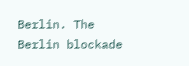Berlin. The Berlin blockade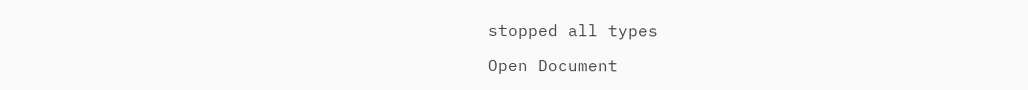stopped all types

Open Document